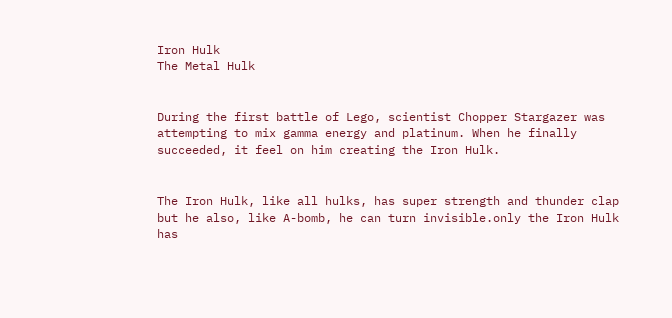Iron Hulk
The Metal Hulk


During the first battle of Lego, scientist Chopper Stargazer was attempting to mix gamma energy and platinum. When he finally succeeded, it feel on him creating the Iron Hulk.


The Iron Hulk, like all hulks, has super strength and thunder clap but he also, like A-bomb, he can turn invisible.only the Iron Hulk has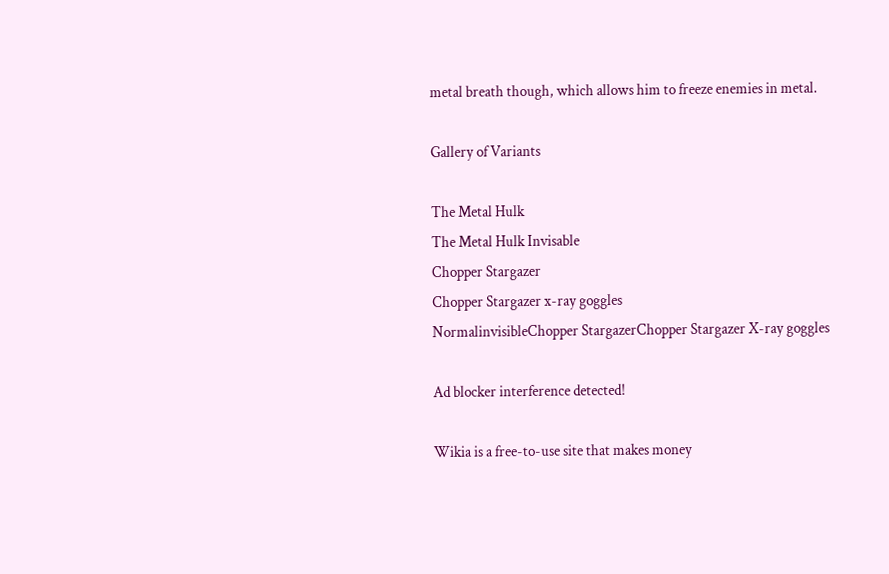metal breath though, which allows him to freeze enemies in metal.

Gallery of Variants

The Metal Hulk
The Metal Hulk Invisable
Chopper Stargazer
Chopper Stargazer x-ray goggles
NormalinvisibleChopper StargazerChopper Stargazer X-ray goggles

Ad blocker interference detected!

Wikia is a free-to-use site that makes money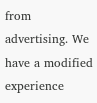from advertising. We have a modified experience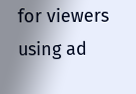for viewers using ad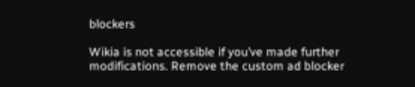blockers

Wikia is not accessible if you’ve made further modifications. Remove the custom ad blocker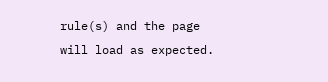rule(s) and the page will load as expected.